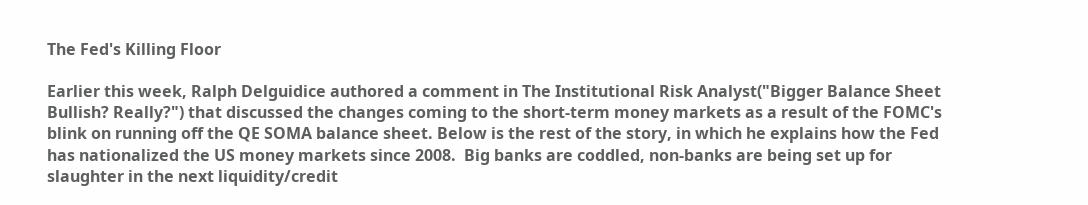The Fed's Killing Floor

Earlier this week, Ralph Delguidice authored a comment in The Institutional Risk Analyst("Bigger Balance Sheet Bullish? Really?") that discussed the changes coming to the short-term money markets as a result of the FOMC's blink on running off the QE SOMA balance sheet. Below is the rest of the story, in which he explains how the Fed has nationalized the US money markets since 2008.  Big banks are coddled, non-banks are being set up for slaughter in the next liquidity/credit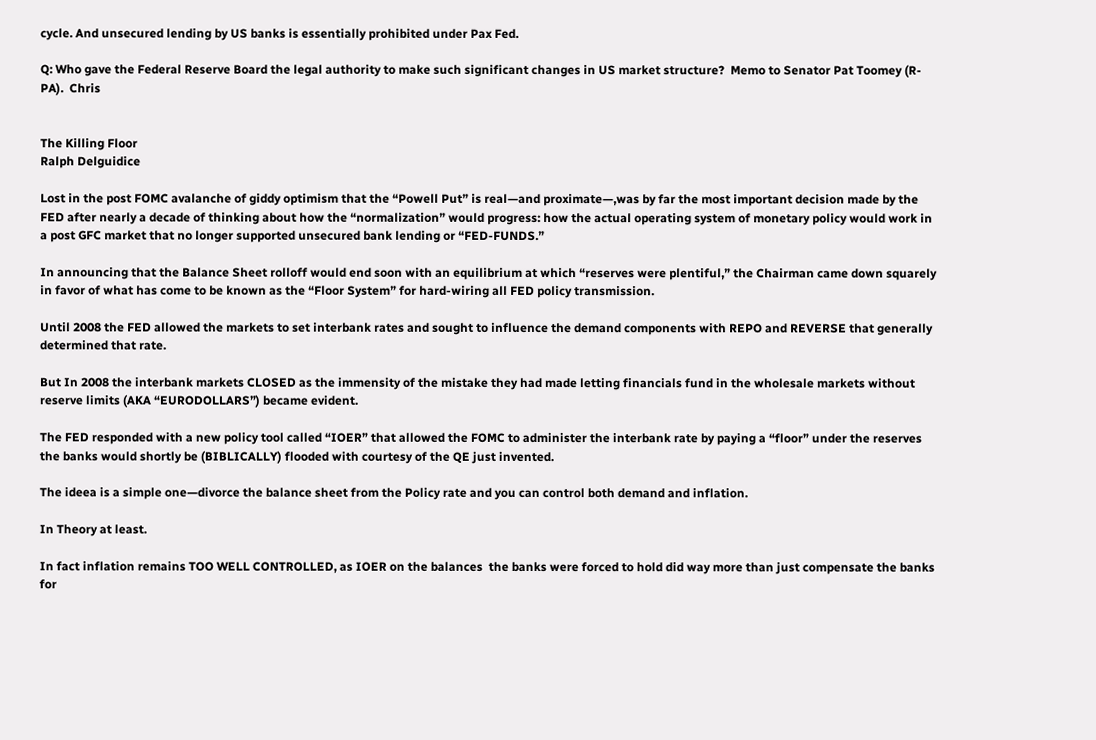cycle. And unsecured lending by US banks is essentially prohibited under Pax Fed.

Q: Who gave the Federal Reserve Board the legal authority to make such significant changes in US market structure?  Memo to Senator Pat Toomey (R-PA).  Chris


The Killing Floor
Ralph Delguidice

Lost in the post FOMC avalanche of giddy optimism that the “Powell Put” is real—and proximate—,was by far the most important decision made by the FED after nearly a decade of thinking about how the “normalization” would progress: how the actual operating system of monetary policy would work in a post GFC market that no longer supported unsecured bank lending or “FED-FUNDS.”

In announcing that the Balance Sheet rolloff would end soon with an equilibrium at which “reserves were plentiful,” the Chairman came down squarely in favor of what has come to be known as the “Floor System” for hard-wiring all FED policy transmission.

Until 2008 the FED allowed the markets to set interbank rates and sought to influence the demand components with REPO and REVERSE that generally determined that rate.

But In 2008 the interbank markets CLOSED as the immensity of the mistake they had made letting financials fund in the wholesale markets without reserve limits (AKA “EURODOLLARS”) became evident.

The FED responded with a new policy tool called “IOER” that allowed the FOMC to administer the interbank rate by paying a “floor” under the reserves the banks would shortly be (BIBLICALLY) flooded with courtesy of the QE just invented.

The ideea is a simple one—divorce the balance sheet from the Policy rate and you can control both demand and inflation.

In Theory at least.

In fact inflation remains TOO WELL CONTROLLED, as IOER on the balances  the banks were forced to hold did way more than just compensate the banks for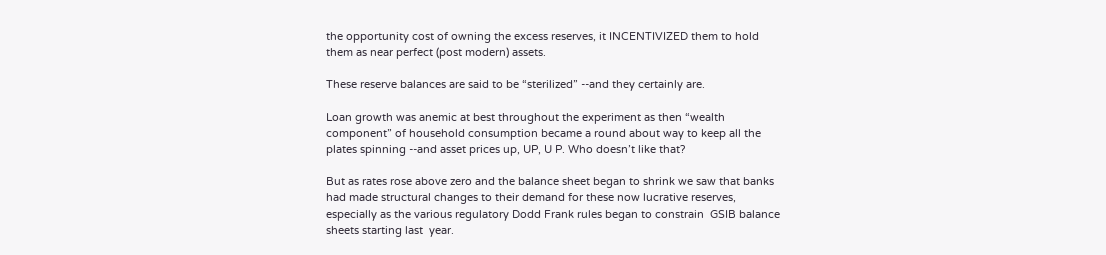the opportunity cost of owning the excess reserves, it INCENTIVIZED them to hold them as near perfect (post modern) assets.

These reserve balances are said to be “sterilized” --and they certainly are.

Loan growth was anemic at best throughout the experiment as then “wealth component” of household consumption became a round about way to keep all the plates spinning --and asset prices up, UP, U P. Who doesn’t like that?

But as rates rose above zero and the balance sheet began to shrink we saw that banks had made structural changes to their demand for these now lucrative reserves, especially as the various regulatory Dodd Frank rules began to constrain  GSIB balance sheets starting last  year.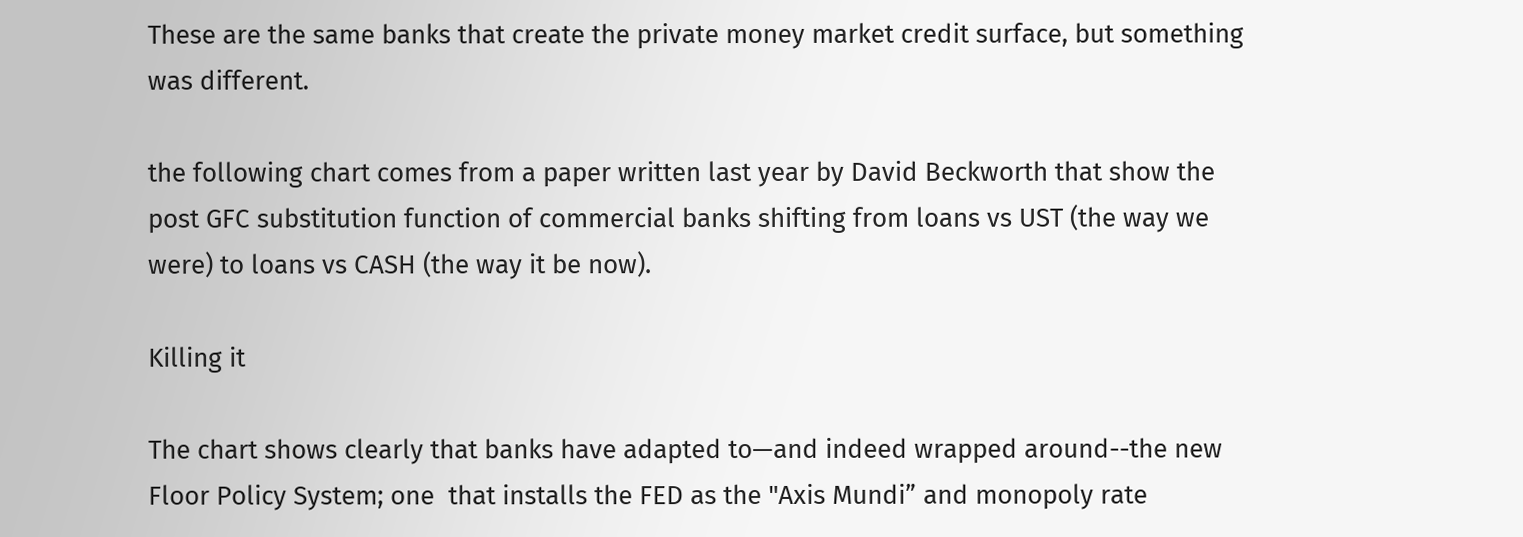These are the same banks that create the private money market credit surface, but something was different.

the following chart comes from a paper written last year by David Beckworth that show the post GFC substitution function of commercial banks shifting from loans vs UST (the way we were) to loans vs CASH (the way it be now).

Killing it

The chart shows clearly that banks have adapted to—and indeed wrapped around--the new Floor Policy System; one  that installs the FED as the "Axis Mundi” and monopoly rate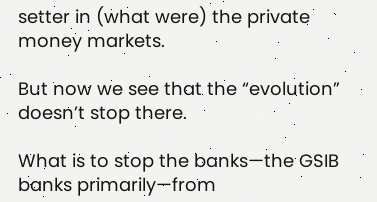setter in (what were) the private money markets.

But now we see that the “evolution” doesn’t stop there.

What is to stop the banks—the GSIB banks primarily—from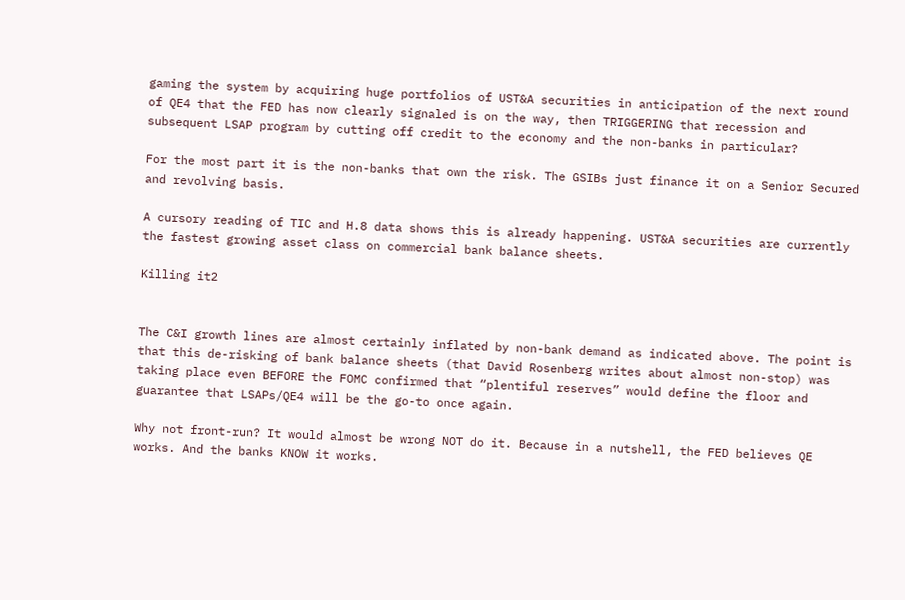gaming the system by acquiring huge portfolios of UST&A securities in anticipation of the next round of QE4 that the FED has now clearly signaled is on the way, then TRIGGERING that recession and subsequent LSAP program by cutting off credit to the economy and the non-banks in particular?

For the most part it is the non-banks that own the risk. The GSIBs just finance it on a Senior Secured and revolving basis.

A cursory reading of TIC and H.8 data shows this is already happening. UST&A securities are currently the fastest growing asset class on commercial bank balance sheets.

Killing it2


The C&I growth lines are almost certainly inflated by non-bank demand as indicated above. The point is that this de-risking of bank balance sheets (that David Rosenberg writes about almost non-stop) was taking place even BEFORE the FOMC confirmed that “plentiful reserves” would define the floor and guarantee that LSAPs/QE4 will be the go-to once again.

Why not front-run? It would almost be wrong NOT do it. Because in a nutshell, the FED believes QE works. And the banks KNOW it works.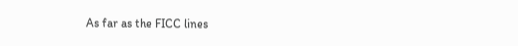As far as the FICC lines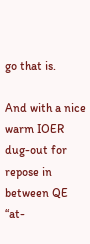go that is.

And with a nice warm IOER dug-out for repose in between QE “at-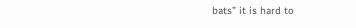bats” it is hard to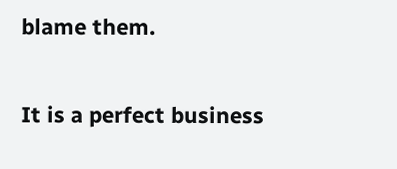blame them.

It is a perfect business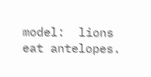model:  lions eat antelopes.